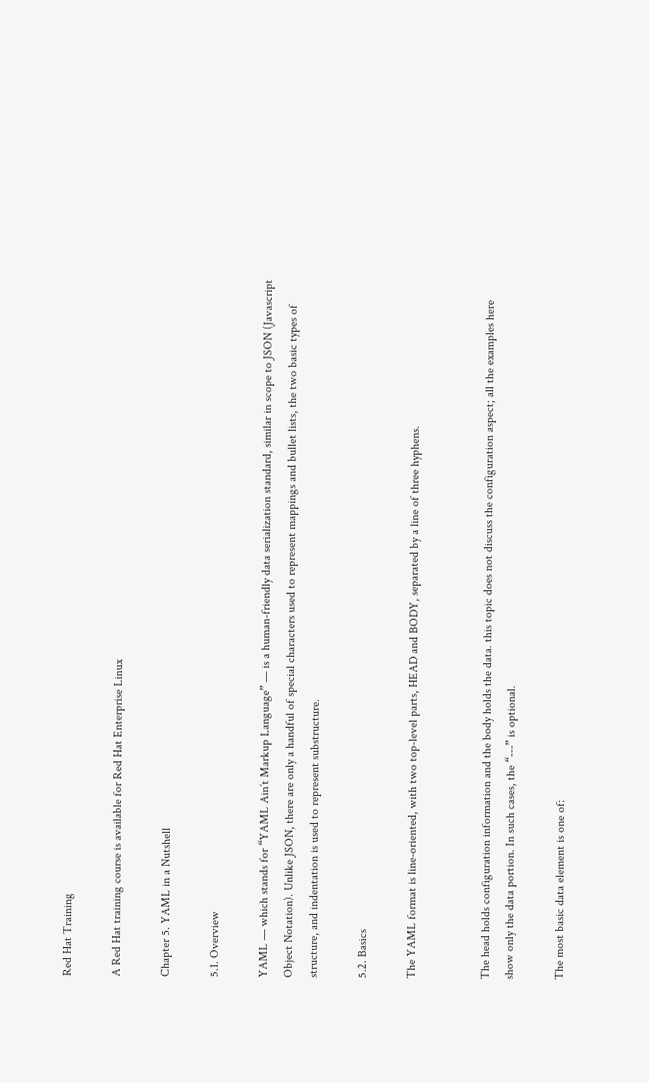Red Hat Training

A Red Hat training course is available for Red Hat Enterprise Linux

Chapter 5. YAML in a Nutshell

5.1. Overview

YAML — which stands for “YAML Ain’t Markup Language” — is a human-friendly data serialization standard, similar in scope to JSON (Javascript Object Notation). Unlike JSON, there are only a handful of special characters used to represent mappings and bullet lists, the two basic types of structure, and indentation is used to represent substructure.

5.2. Basics

The YAML format is line-oriented, with two top-level parts, HEAD and BODY, separated by a line of three hyphens.


The head holds configuration information and the body holds the data. this topic does not discuss the configuration aspect; all the examples here show only the data portion. In such cases, the “---” is optional.

The most basic data element is one of: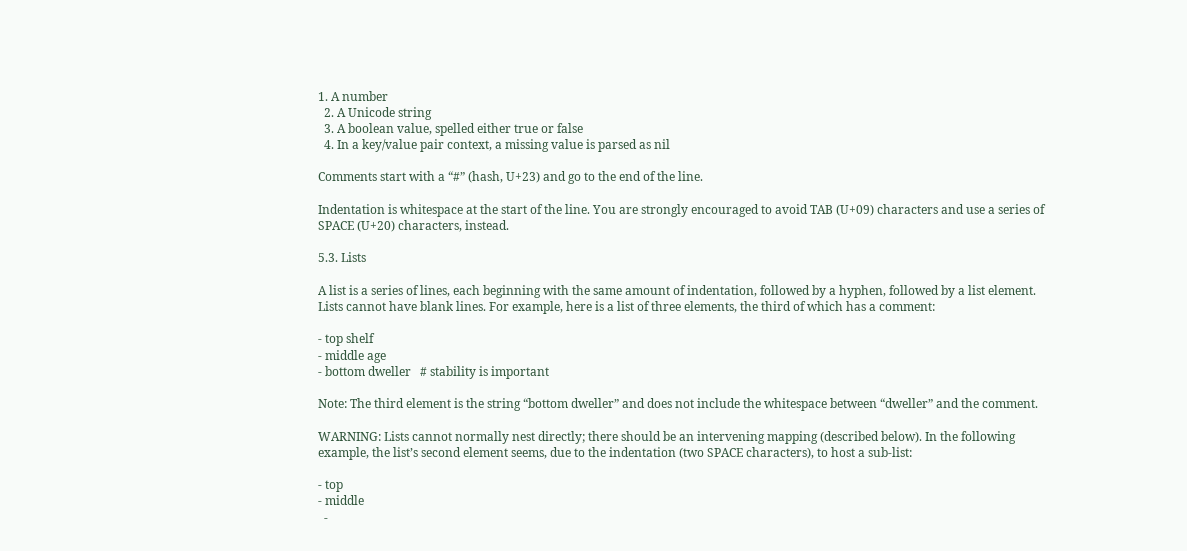1. A number
  2. A Unicode string
  3. A boolean value, spelled either true or false
  4. In a key/value pair context, a missing value is parsed as nil

Comments start with a “#” (hash, U+23) and go to the end of the line.

Indentation is whitespace at the start of the line. You are strongly encouraged to avoid TAB (U+09) characters and use a series of SPACE (U+20) characters, instead.

5.3. Lists

A list is a series of lines, each beginning with the same amount of indentation, followed by a hyphen, followed by a list element. Lists cannot have blank lines. For example, here is a list of three elements, the third of which has a comment:

- top shelf
- middle age
- bottom dweller   # stability is important

Note: The third element is the string “bottom dweller” and does not include the whitespace between “dweller” and the comment.

WARNING: Lists cannot normally nest directly; there should be an intervening mapping (described below). In the following example, the list’s second element seems, due to the indentation (two SPACE characters), to host a sub-list:

- top
- middle
  -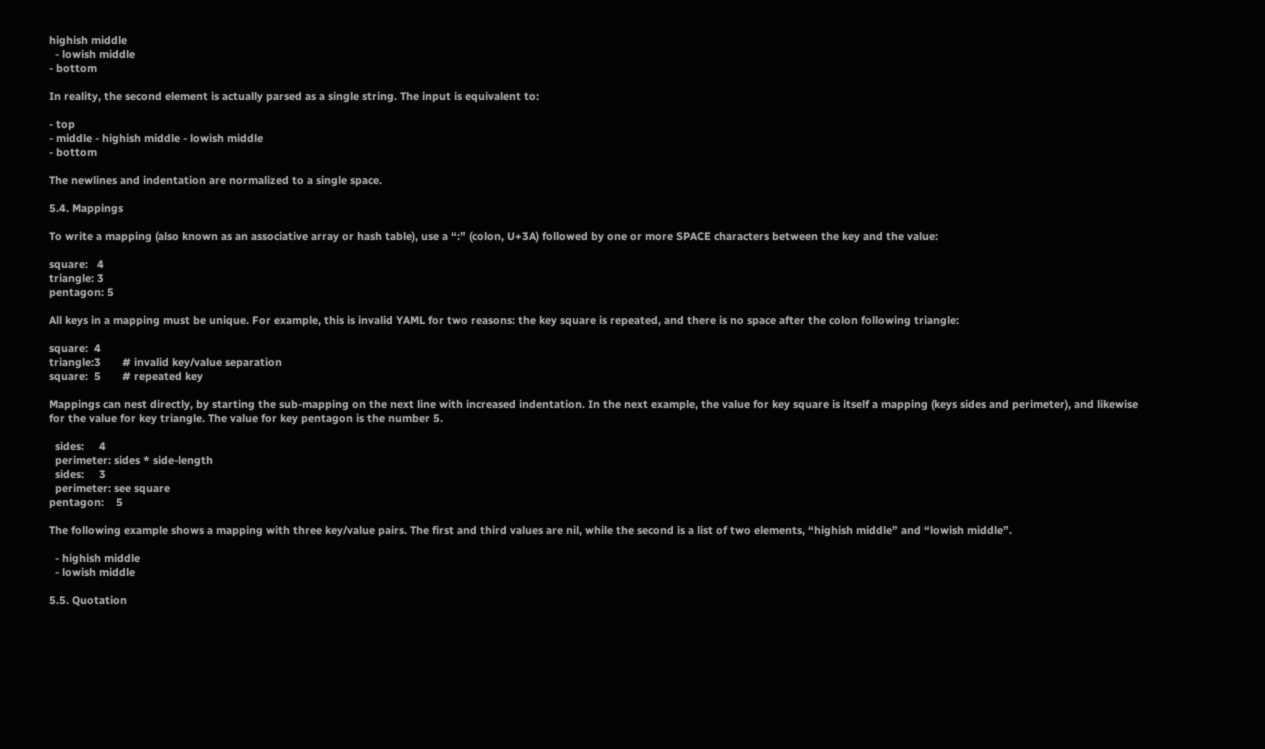highish middle
  - lowish middle
- bottom

In reality, the second element is actually parsed as a single string. The input is equivalent to:

- top
- middle - highish middle - lowish middle
- bottom

The newlines and indentation are normalized to a single space.

5.4. Mappings

To write a mapping (also known as an associative array or hash table), use a “:” (colon, U+3A) followed by one or more SPACE characters between the key and the value:

square:   4
triangle: 3
pentagon: 5

All keys in a mapping must be unique. For example, this is invalid YAML for two reasons: the key square is repeated, and there is no space after the colon following triangle:

square:  4
triangle:3       # invalid key/value separation
square:  5       # repeated key

Mappings can nest directly, by starting the sub-mapping on the next line with increased indentation. In the next example, the value for key square is itself a mapping (keys sides and perimeter), and likewise for the value for key triangle. The value for key pentagon is the number 5.

  sides:     4
  perimeter: sides * side-length
  sides:     3
  perimeter: see square
pentagon:    5

The following example shows a mapping with three key/value pairs. The first and third values are nil, while the second is a list of two elements, “highish middle” and “lowish middle”.

  - highish middle
  - lowish middle

5.5. Quotation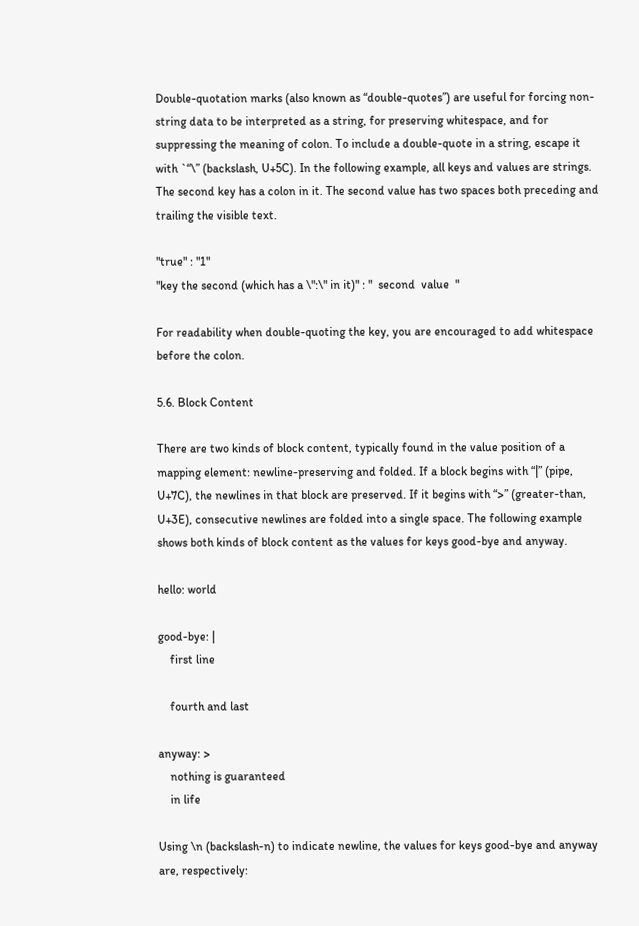Double-quotation marks (also known as “double-quotes”) are useful for forcing non-string data to be interpreted as a string, for preserving whitespace, and for suppressing the meaning of colon. To include a double-quote in a string, escape it with `“\” (backslash, U+5C). In the following example, all keys and values are strings. The second key has a colon in it. The second value has two spaces both preceding and trailing the visible text.

"true" : "1"
"key the second (which has a \":\" in it)" : "  second  value  "

For readability when double-quoting the key, you are encouraged to add whitespace before the colon.

5.6. Block Content

There are two kinds of block content, typically found in the value position of a mapping element: newline-preserving and folded. If a block begins with “|” (pipe, U+7C), the newlines in that block are preserved. If it begins with “>” (greater-than, U+3E), consecutive newlines are folded into a single space. The following example shows both kinds of block content as the values for keys good-bye and anyway.

hello: world

good-bye: |
    first line

    fourth and last

anyway: >
    nothing is guaranteed
    in life

Using \n (backslash-n) to indicate newline, the values for keys good-bye and anyway are, respectively: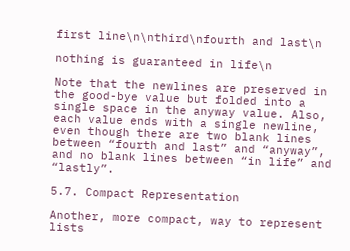first line\n\nthird\nfourth and last\n

nothing is guaranteed in life\n

Note that the newlines are preserved in the good-bye value but folded into a single space in the anyway value. Also, each value ends with a single newline, even though there are two blank lines between “fourth and last” and “anyway”, and no blank lines between “in life” and “lastly”.

5.7. Compact Representation

Another, more compact, way to represent lists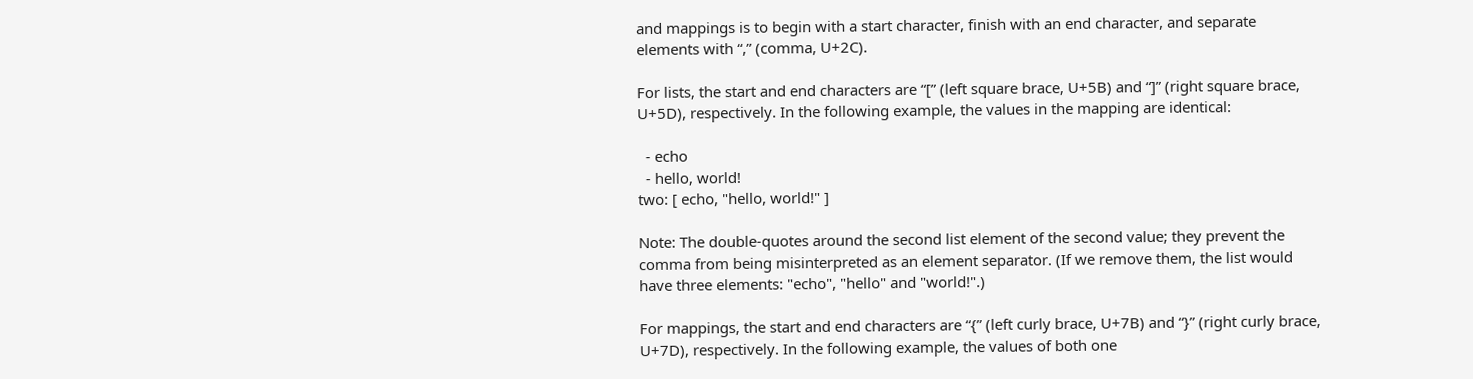and mappings is to begin with a start character, finish with an end character, and separate elements with “,” (comma, U+2C).

For lists, the start and end characters are “[” (left square brace, U+5B) and “]” (right square brace, U+5D), respectively. In the following example, the values in the mapping are identical:

  - echo
  - hello, world!
two: [ echo, "hello, world!" ]

Note: The double-quotes around the second list element of the second value; they prevent the comma from being misinterpreted as an element separator. (If we remove them, the list would have three elements: "echo", "hello" and "world!".)

For mappings, the start and end characters are “{” (left curly brace, U+7B) and “}” (right curly brace, U+7D), respectively. In the following example, the values of both one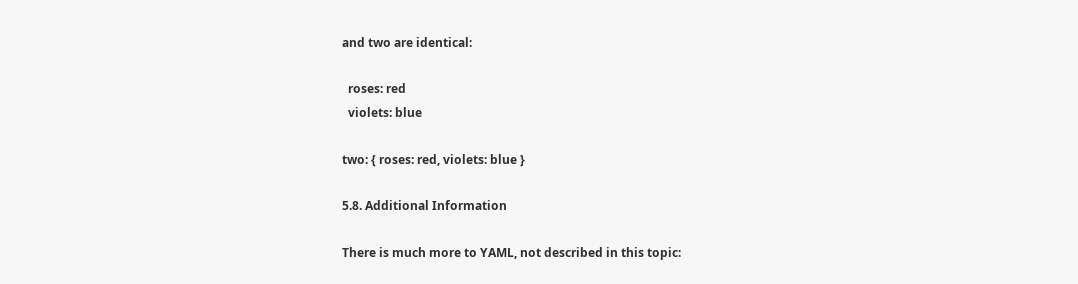and two are identical:

  roses: red
  violets: blue

two: { roses: red, violets: blue }

5.8. Additional Information

There is much more to YAML, not described in this topic: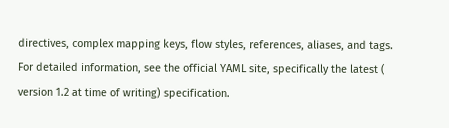directives, complex mapping keys, flow styles, references, aliases, and tags. For detailed information, see the official YAML site, specifically the latest ( version 1.2 at time of writing) specification.